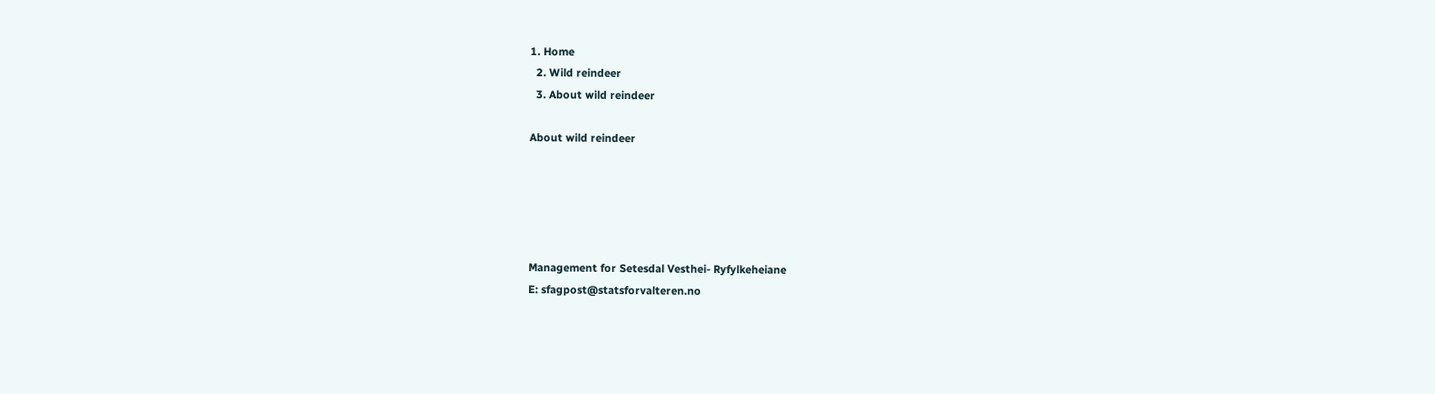1. Home
  2. Wild reindeer
  3. About wild reindeer

About wild reindeer





Management for Setesdal Vesthei- Ryfylkeheiane
E: sfagpost@statsforvalteren.no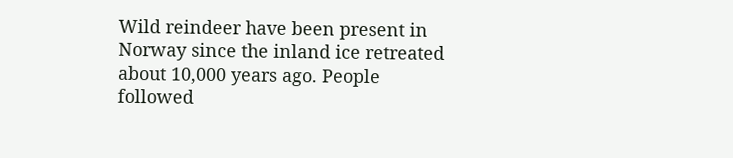Wild reindeer have been present in Norway since the inland ice retreated about 10,000 years ago. People followed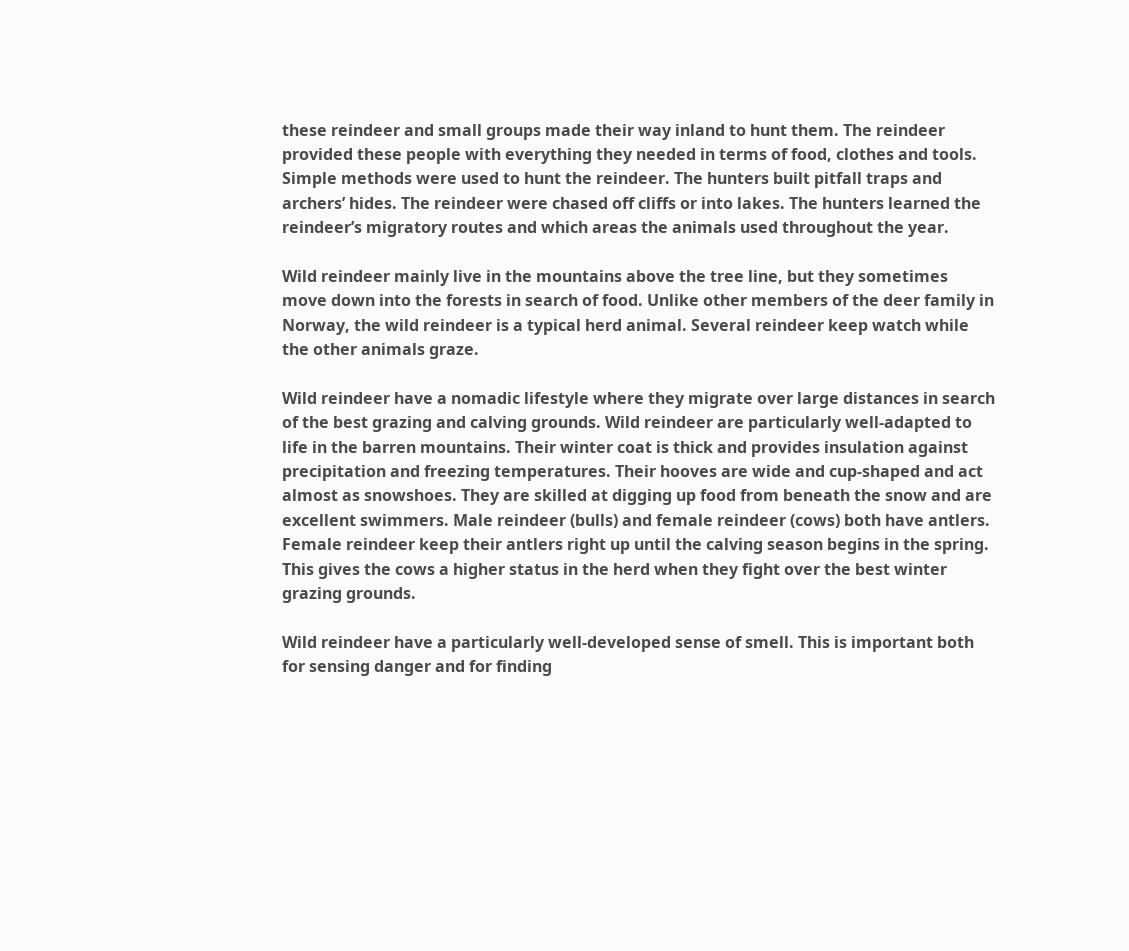these reindeer and small groups made their way inland to hunt them. The reindeer provided these people with everything they needed in terms of food, clothes and tools. Simple methods were used to hunt the reindeer. The hunters built pitfall traps and archers’ hides. The reindeer were chased off cliffs or into lakes. The hunters learned the reindeer’s migratory routes and which areas the animals used throughout the year.

Wild reindeer mainly live in the mountains above the tree line, but they sometimes move down into the forests in search of food. Unlike other members of the deer family in Norway, the wild reindeer is a typical herd animal. Several reindeer keep watch while the other animals graze.

Wild reindeer have a nomadic lifestyle where they migrate over large distances in search of the best grazing and calving grounds. Wild reindeer are particularly well-adapted to life in the barren mountains. Their winter coat is thick and provides insulation against precipitation and freezing temperatures. Their hooves are wide and cup-shaped and act almost as snowshoes. They are skilled at digging up food from beneath the snow and are excellent swimmers. Male reindeer (bulls) and female reindeer (cows) both have antlers. Female reindeer keep their antlers right up until the calving season begins in the spring. This gives the cows a higher status in the herd when they fight over the best winter grazing grounds.

Wild reindeer have a particularly well-developed sense of smell. This is important both for sensing danger and for finding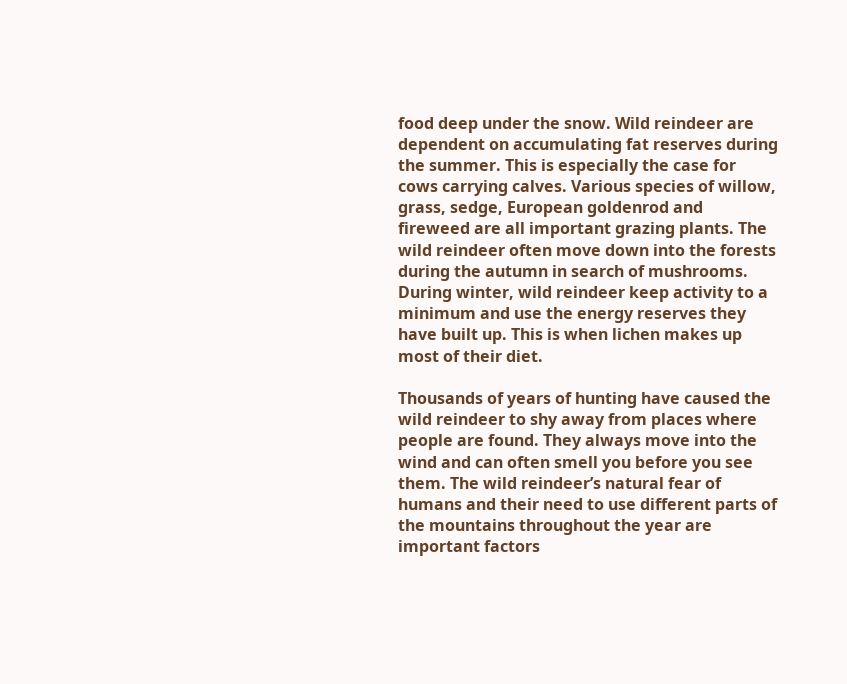food deep under the snow. Wild reindeer are dependent on accumulating fat reserves during the summer. This is especially the case for cows carrying calves. Various species of willow, grass, sedge, European goldenrod and fireweed are all important grazing plants. The wild reindeer often move down into the forests during the autumn in search of mushrooms. During winter, wild reindeer keep activity to a minimum and use the energy reserves they have built up. This is when lichen makes up most of their diet.

Thousands of years of hunting have caused the wild reindeer to shy away from places where people are found. They always move into the wind and can often smell you before you see them. The wild reindeer’s natural fear of humans and their need to use different parts of the mountains throughout the year are important factors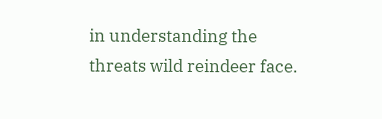in understanding the threats wild reindeer face.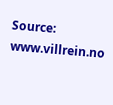Source: www.villrein.no